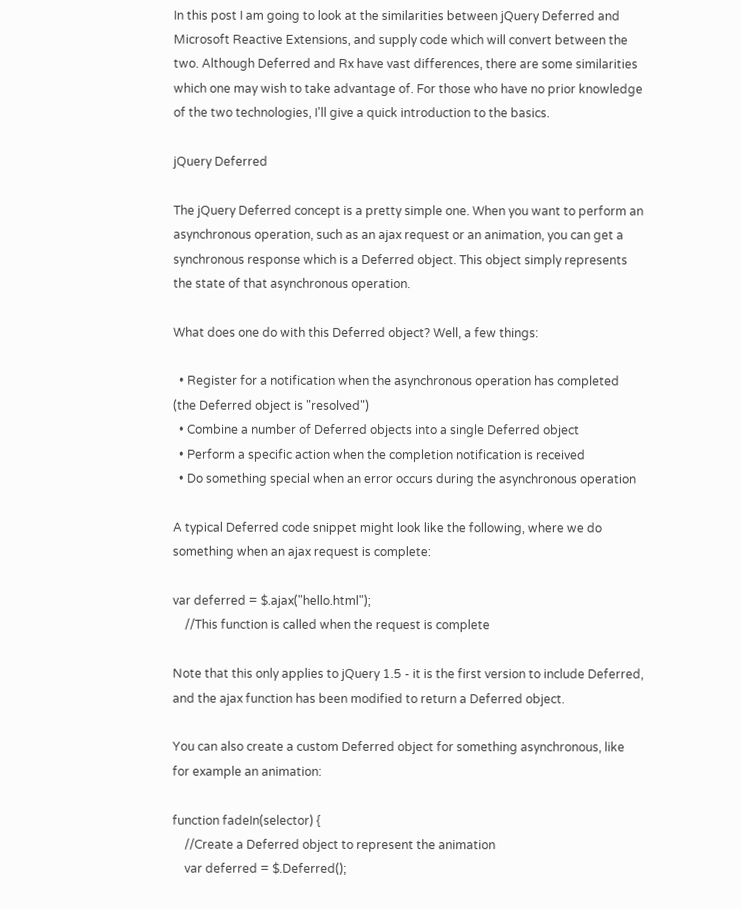In this post I am going to look at the similarities between jQuery Deferred and Microsoft Reactive Extensions, and supply code which will convert between the two. Although Deferred and Rx have vast differences, there are some similarities which one may wish to take advantage of. For those who have no prior knowledge of the two technologies, I'll give a quick introduction to the basics.

jQuery Deferred

The jQuery Deferred concept is a pretty simple one. When you want to perform an asynchronous operation, such as an ajax request or an animation, you can get a synchronous response which is a Deferred object. This object simply represents the state of that asynchronous operation.

What does one do with this Deferred object? Well, a few things:

  • Register for a notification when the asynchronous operation has completed (the Deferred object is "resolved")
  • Combine a number of Deferred objects into a single Deferred object
  • Perform a specific action when the completion notification is received
  • Do something special when an error occurs during the asynchronous operation

A typical Deferred code snippet might look like the following, where we do something when an ajax request is complete:

var deferred = $.ajax("hello.html");
    //This function is called when the request is complete

Note that this only applies to jQuery 1.5 - it is the first version to include Deferred, and the ajax function has been modified to return a Deferred object.

You can also create a custom Deferred object for something asynchronous, like for example an animation:

function fadeIn(selector) {
    //Create a Deferred object to represent the animation
    var deferred = $.Deferred();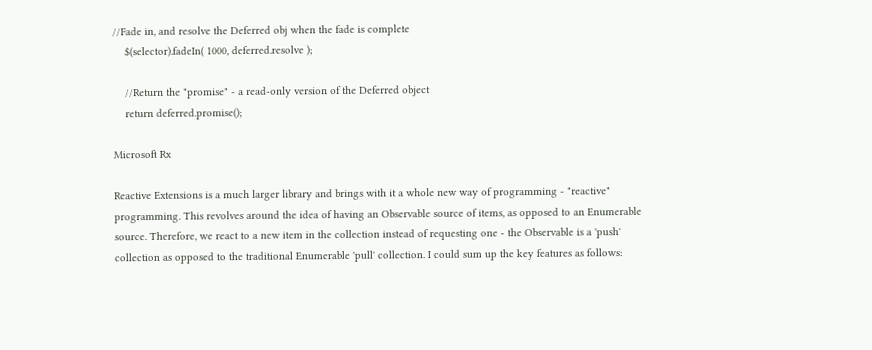//Fade in, and resolve the Deferred obj when the fade is complete
    $(selector).fadeIn( 1000, deferred.resolve );

    //Return the "promise" - a read-only version of the Deferred object
    return deferred.promise();

Microsoft Rx

Reactive Extensions is a much larger library and brings with it a whole new way of programming - "reactive" programming. This revolves around the idea of having an Observable source of items, as opposed to an Enumerable source. Therefore, we react to a new item in the collection instead of requesting one - the Observable is a 'push' collection as opposed to the traditional Enumerable 'pull' collection. I could sum up the key features as follows: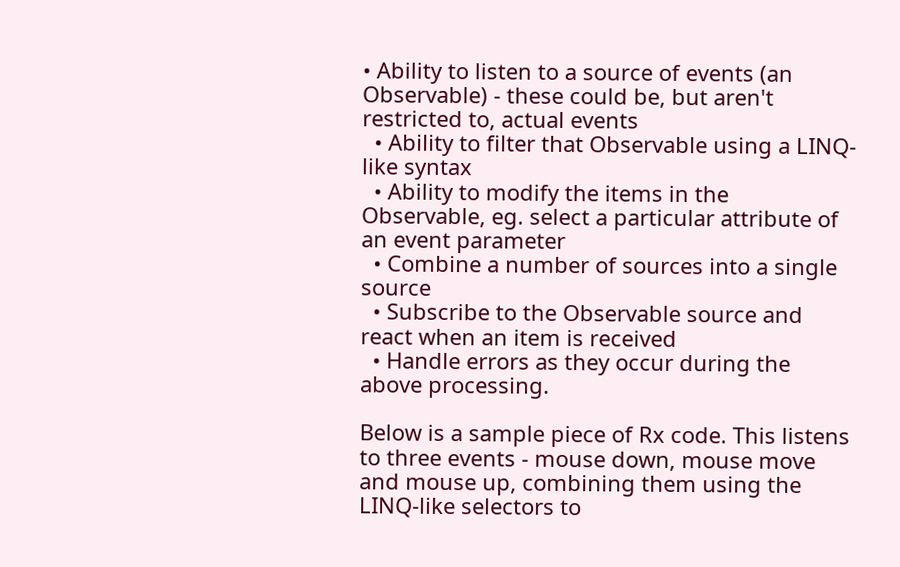• Ability to listen to a source of events (an Observable) - these could be, but aren't restricted to, actual events
  • Ability to filter that Observable using a LINQ-like syntax
  • Ability to modify the items in the Observable, eg. select a particular attribute of an event parameter
  • Combine a number of sources into a single source
  • Subscribe to the Observable source and react when an item is received
  • Handle errors as they occur during the above processing.

Below is a sample piece of Rx code. This listens to three events - mouse down, mouse move and mouse up, combining them using the LINQ-like selectors to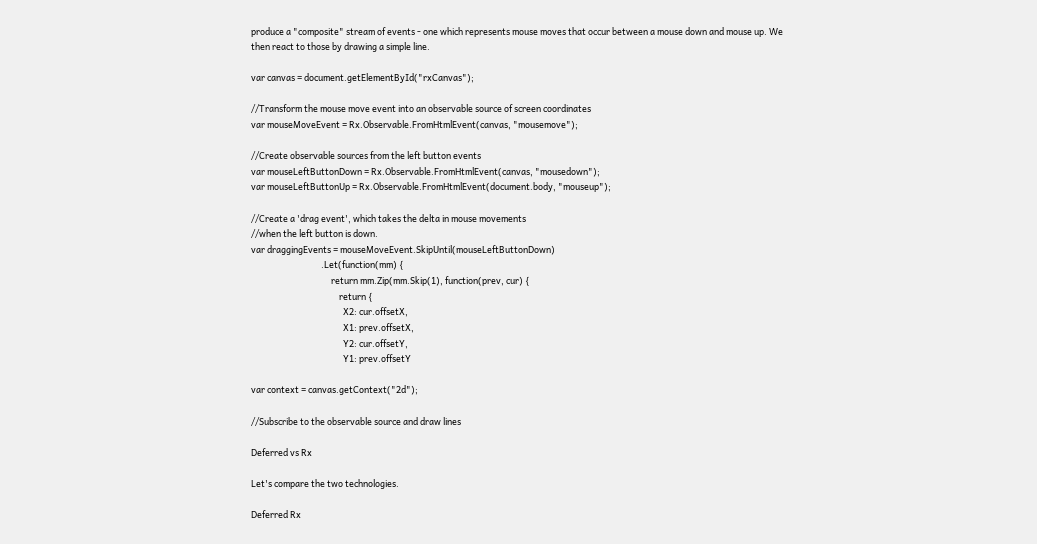produce a "composite" stream of events - one which represents mouse moves that occur between a mouse down and mouse up. We then react to those by drawing a simple line.

var canvas = document.getElementById("rxCanvas");

//Transform the mouse move event into an observable source of screen coordinates
var mouseMoveEvent = Rx.Observable.FromHtmlEvent(canvas, "mousemove");

//Create observable sources from the left button events
var mouseLeftButtonDown = Rx.Observable.FromHtmlEvent(canvas, "mousedown");
var mouseLeftButtonUp = Rx.Observable.FromHtmlEvent(document.body, "mouseup");

//Create a 'drag event', which takes the delta in mouse movements
//when the left button is down.
var draggingEvents = mouseMoveEvent.SkipUntil(mouseLeftButtonDown)
                                   .Let(function(mm) {
                                        return mm.Zip(mm.Skip(1), function(prev, cur) {
                                            return {
                                              X2: cur.offsetX,
                                              X1: prev.offsetX,
                                              Y2: cur.offsetY,
                                              Y1: prev.offsetY

var context = canvas.getContext("2d");

//Subscribe to the observable source and draw lines

Deferred vs Rx

Let's compare the two technologies.

Deferred Rx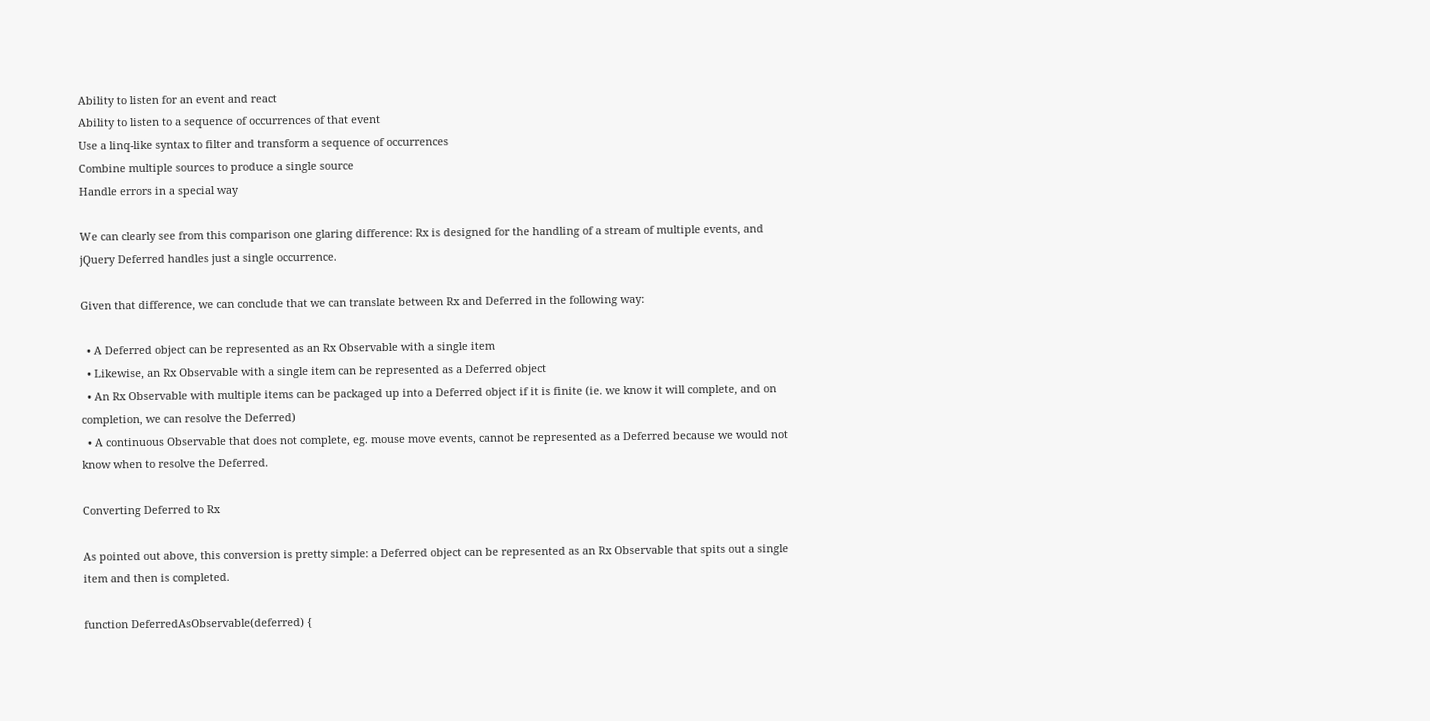Ability to listen for an event and react
Ability to listen to a sequence of occurrences of that event
Use a linq-like syntax to filter and transform a sequence of occurrences
Combine multiple sources to produce a single source
Handle errors in a special way

We can clearly see from this comparison one glaring difference: Rx is designed for the handling of a stream of multiple events, and jQuery Deferred handles just a single occurrence.

Given that difference, we can conclude that we can translate between Rx and Deferred in the following way:

  • A Deferred object can be represented as an Rx Observable with a single item
  • Likewise, an Rx Observable with a single item can be represented as a Deferred object
  • An Rx Observable with multiple items can be packaged up into a Deferred object if it is finite (ie. we know it will complete, and on completion, we can resolve the Deferred)
  • A continuous Observable that does not complete, eg. mouse move events, cannot be represented as a Deferred because we would not know when to resolve the Deferred.

Converting Deferred to Rx

As pointed out above, this conversion is pretty simple: a Deferred object can be represented as an Rx Observable that spits out a single item and then is completed.

function DeferredAsObservable(deferred) {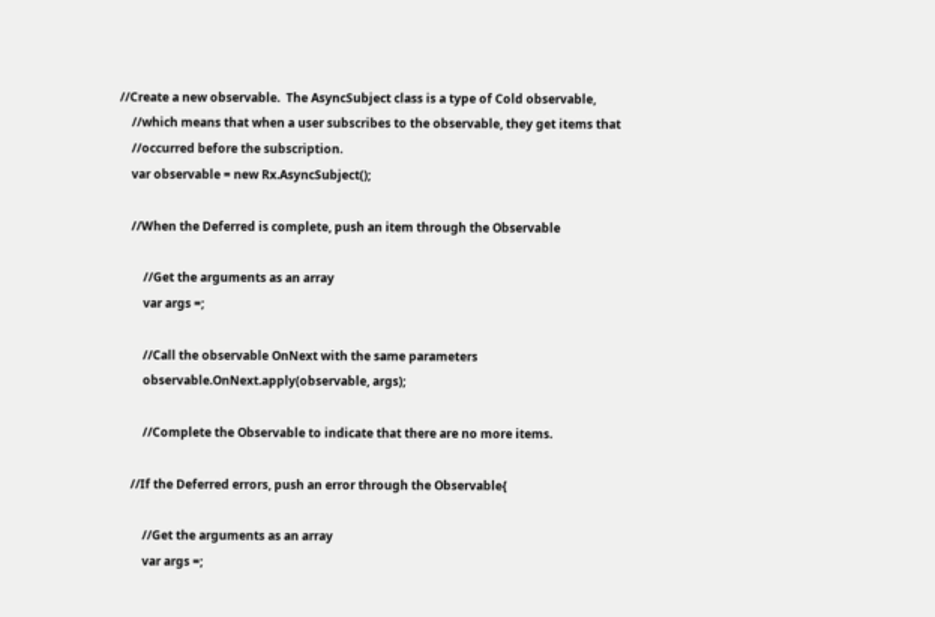//Create a new observable.  The AsyncSubject class is a type of Cold observable,
    //which means that when a user subscribes to the observable, they get items that
    //occurred before the subscription.
    var observable = new Rx.AsyncSubject();

    //When the Deferred is complete, push an item through the Observable

        //Get the arguments as an array
        var args =;

        //Call the observable OnNext with the same parameters
        observable.OnNext.apply(observable, args);

        //Complete the Observable to indicate that there are no more items.

    //If the Deferred errors, push an error through the Observable{

        //Get the arguments as an array
        var args =;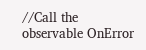//Call the observable OnError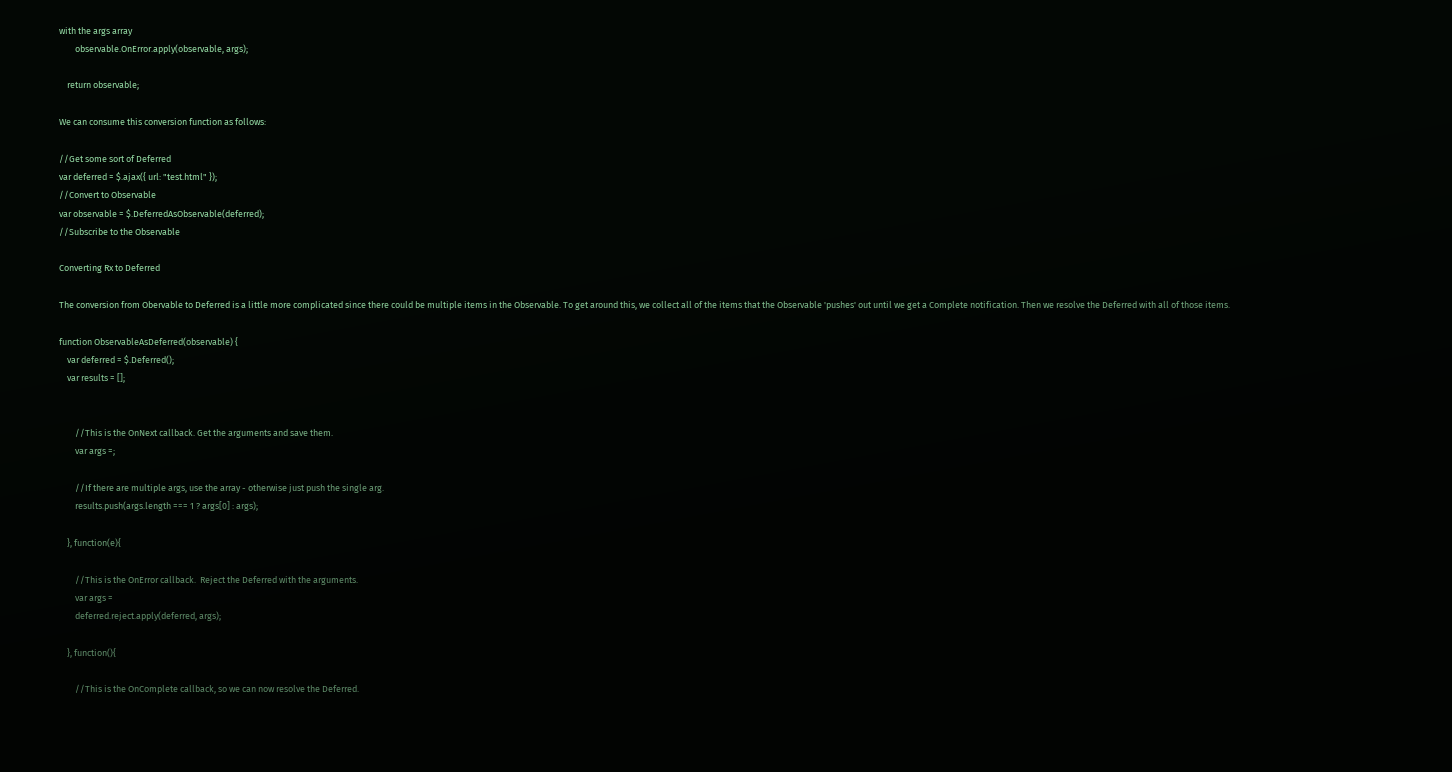with the args array
        observable.OnError.apply(observable, args);

    return observable;

We can consume this conversion function as follows:

//Get some sort of Deferred
var deferred = $.ajax({ url: "test.html" });
//Convert to Observable
var observable = $.DeferredAsObservable(deferred);
//Subscribe to the Observable

Converting Rx to Deferred

The conversion from Obervable to Deferred is a little more complicated since there could be multiple items in the Observable. To get around this, we collect all of the items that the Observable 'pushes' out until we get a Complete notification. Then we resolve the Deferred with all of those items.

function ObservableAsDeferred(observable) {
    var deferred = $.Deferred();
    var results = [];


        //This is the OnNext callback. Get the arguments and save them.
        var args =;

        //If there are multiple args, use the array - otherwise just push the single arg.
        results.push(args.length === 1 ? args[0] : args);

    }, function(e){

        //This is the OnError callback.  Reject the Deferred with the arguments.
        var args =
        deferred.reject.apply(deferred, args);

    }, function(){

        //This is the OnComplete callback, so we can now resolve the Deferred.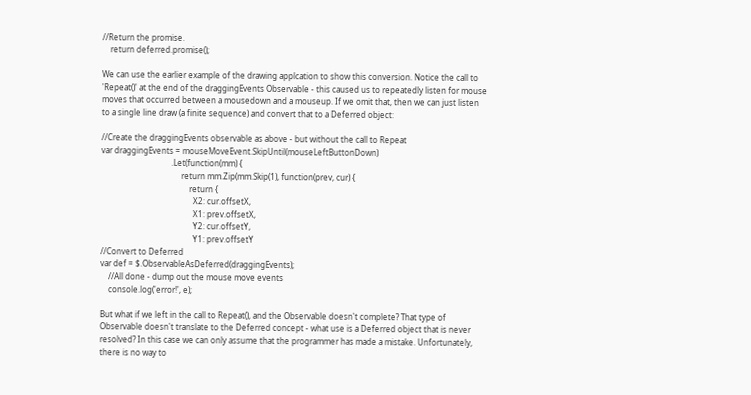//Return the promise.
    return deferred.promise();

We can use the earlier example of the drawing applcation to show this conversion. Notice the call to 'Repeat()' at the end of the draggingEvents Observable - this caused us to repeatedly listen for mouse moves that occurred between a mousedown and a mouseup. If we omit that, then we can just listen to a single line draw (a finite sequence) and convert that to a Deferred object:

//Create the draggingEvents observable as above - but without the call to Repeat
var draggingEvents = mouseMoveEvent.SkipUntil(mouseLeftButtonDown)
                                   .Let(function(mm) {
                                        return mm.Zip(mm.Skip(1), function(prev, cur) {
                                            return {
                                              X2: cur.offsetX,
                                              X1: prev.offsetX,
                                              Y2: cur.offsetY,
                                              Y1: prev.offsetY
//Convert to Deferred
var def = $.ObservableAsDeferred(draggingEvents);
    //All done - dump out the mouse move events
    console.log('error!', e);

But what if we left in the call to Repeat(), and the Observable doesn't complete? That type of Observable doesn't translate to the Deferred concept - what use is a Deferred object that is never resolved? In this case we can only assume that the programmer has made a mistake. Unfortunately, there is no way to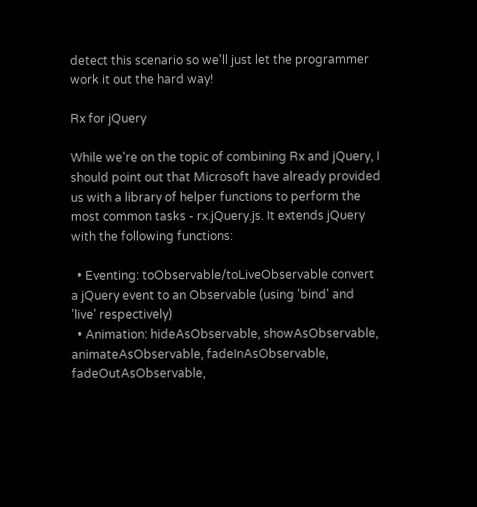detect this scenario so we'll just let the programmer work it out the hard way!

Rx for jQuery

While we're on the topic of combining Rx and jQuery, I should point out that Microsoft have already provided us with a library of helper functions to perform the most common tasks - rx.jQuery.js. It extends jQuery with the following functions:

  • Eventing: toObservable/toLiveObservable convert a jQuery event to an Observable (using 'bind' and 'live' respectively)
  • Animation: hideAsObservable, showAsObservable, animateAsObservable, fadeInAsObservable, fadeOutAsObservable,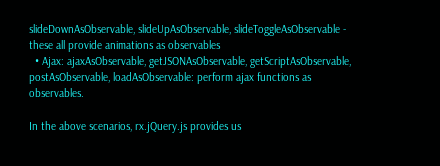slideDownAsObservable, slideUpAsObservable, slideToggleAsObservable - these all provide animations as observables
  • Ajax: ajaxAsObservable, getJSONAsObservable, getScriptAsObservable, postAsObservable, loadAsObservable: perform ajax functions as observables.

In the above scenarios, rx.jQuery.js provides us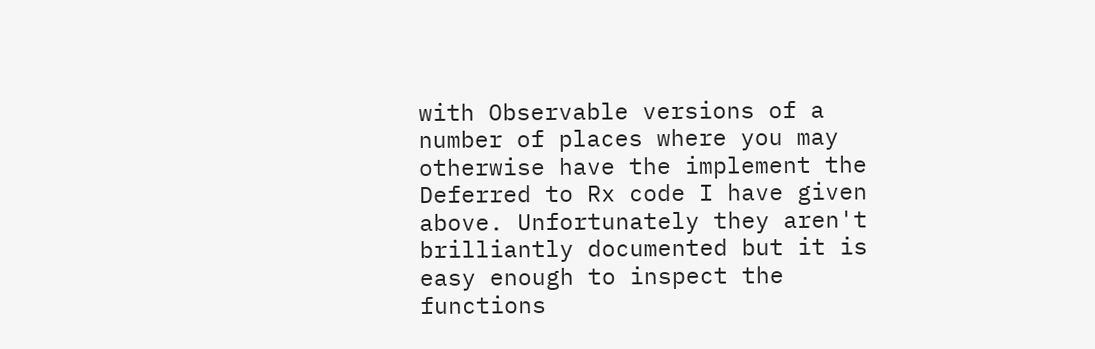with Observable versions of a number of places where you may otherwise have the implement the Deferred to Rx code I have given above. Unfortunately they aren't brilliantly documented but it is easy enough to inspect the functions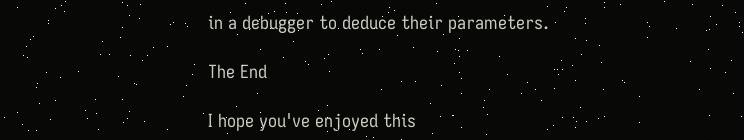in a debugger to deduce their parameters.

The End

I hope you've enjoyed this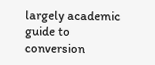largely academic guide to conversion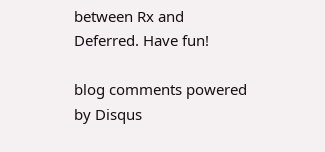between Rx and Deferred. Have fun!

blog comments powered by Disqus